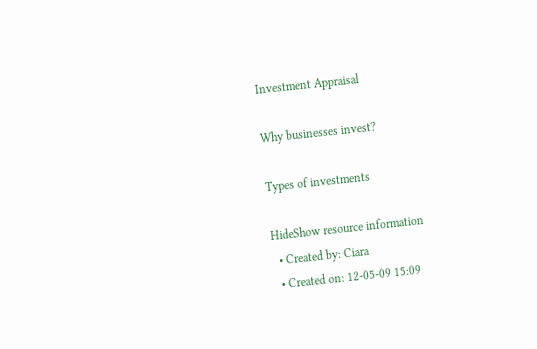Investment Appraisal

Why businesses invest?

Types of investments

HideShow resource information
  • Created by: Ciara
  • Created on: 12-05-09 15:09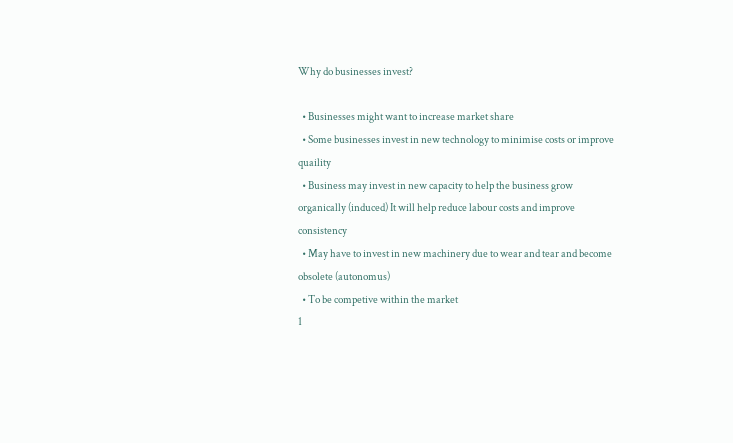Why do businesses invest?

  • Businesses might want to increase market share
  • Some businesses invest in new technology to minimise costs or improve quaility
  • Business may invest in new capacity to help the business grow organically (induced) It will help reduce labour costs and improve consistency
  • May have to invest in new machinery due to wear and tear and become obsolete (autonomus)
  • To be competive within the market
1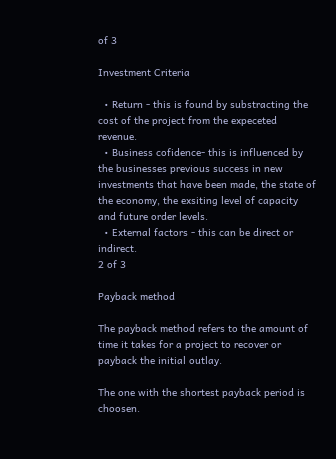of 3

Investment Criteria

  • Return - this is found by substracting the cost of the project from the expeceted revenue.
  • Business cofidence- this is influenced by the businesses previous success in new investments that have been made, the state of the economy, the exsiting level of capacity and future order levels.
  • External factors - this can be direct or indirect.
2 of 3

Payback method

The payback method refers to the amount of time it takes for a project to recover or payback the initial outlay.

The one with the shortest payback period is choosen.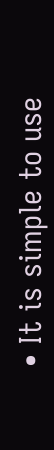• It is simple to use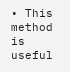• This method is useful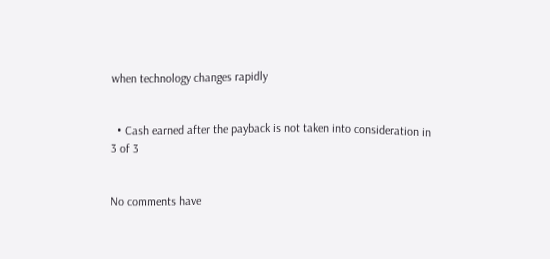when technology changes rapidly


  • Cash earned after the payback is not taken into consideration in
3 of 3


No comments have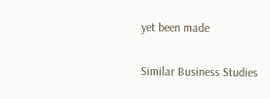yet been made

Similar Business Studies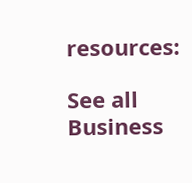resources:

See all Business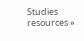Studies resources »